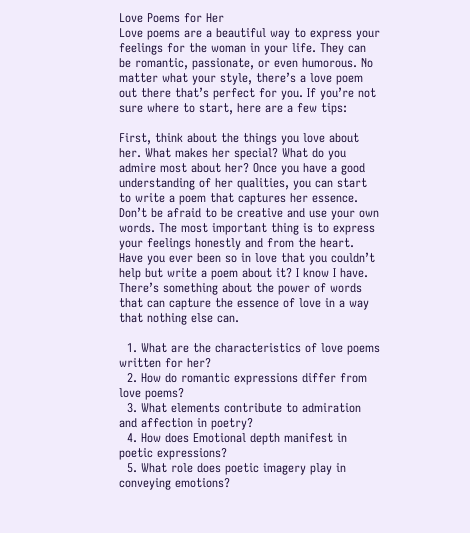Love Poems for Her
Love poems are a beautiful way to express your feelings for the woman in your life. They can be romantic, passionate, or even humorous. No matter what your style, there’s a love poem out there that’s perfect for you. If you’re not sure where to start, here are a few tips:

First, think about the things you love about her. What makes her special? What do you admire most about her? Once you have a good understanding of her qualities, you can start to write a poem that captures her essence. Don’t be afraid to be creative and use your own words. The most important thing is to express your feelings honestly and from the heart. Have you ever been so in love that you couldn’t help but write a poem about it? I know I have. There’s something about the power of words that can capture the essence of love in a way that nothing else can.

  1. What are the characteristics of love poems written for her?
  2. How do romantic expressions differ from love poems?
  3. What elements contribute to admiration and affection in poetry?
  4. How does Emotional depth manifest in poetic expressions?
  5. What role does poetic imagery play in conveying emotions?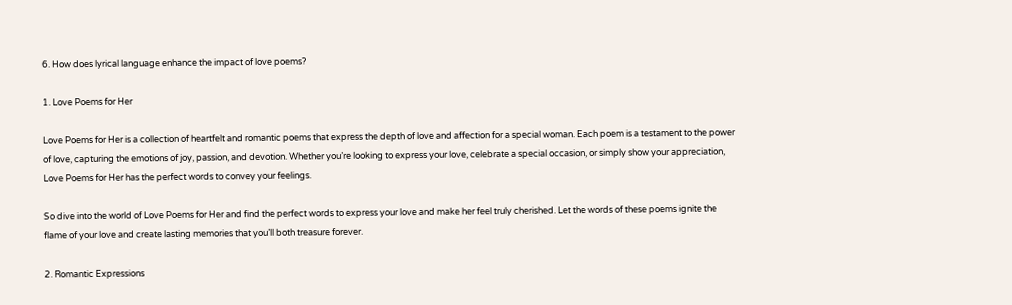6. How does lyrical language enhance the impact of love poems?

1. Love Poems for Her

Love Poems for Her is a collection of heartfelt and romantic poems that express the depth of love and affection for a special woman. Each poem is a testament to the power of love, capturing the emotions of joy, passion, and devotion. Whether you’re looking to express your love, celebrate a special occasion, or simply show your appreciation, Love Poems for Her has the perfect words to convey your feelings.

So dive into the world of Love Poems for Her and find the perfect words to express your love and make her feel truly cherished. Let the words of these poems ignite the flame of your love and create lasting memories that you’ll both treasure forever.

2. Romantic Expressions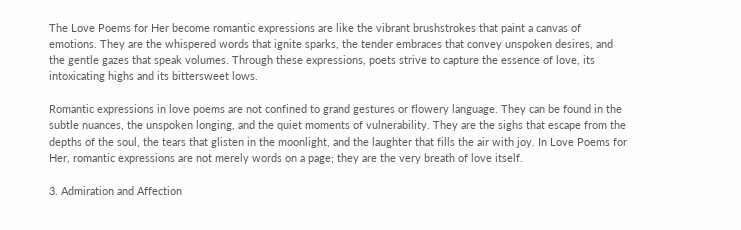The Love Poems for Her become romantic expressions are like the vibrant brushstrokes that paint a canvas of emotions. They are the whispered words that ignite sparks, the tender embraces that convey unspoken desires, and the gentle gazes that speak volumes. Through these expressions, poets strive to capture the essence of love, its intoxicating highs and its bittersweet lows.

Romantic expressions in love poems are not confined to grand gestures or flowery language. They can be found in the subtle nuances, the unspoken longing, and the quiet moments of vulnerability. They are the sighs that escape from the depths of the soul, the tears that glisten in the moonlight, and the laughter that fills the air with joy. In Love Poems for Her, romantic expressions are not merely words on a page; they are the very breath of love itself.

3. Admiration and Affection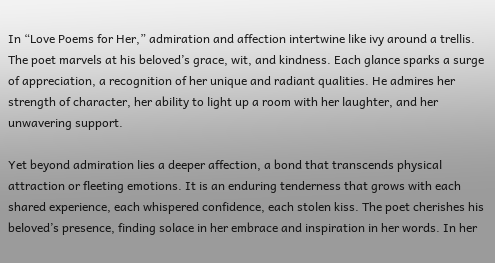In “Love Poems for Her,” admiration and affection intertwine like ivy around a trellis. The poet marvels at his beloved’s grace, wit, and kindness. Each glance sparks a surge of appreciation, a recognition of her unique and radiant qualities. He admires her strength of character, her ability to light up a room with her laughter, and her unwavering support.

Yet beyond admiration lies a deeper affection, a bond that transcends physical attraction or fleeting emotions. It is an enduring tenderness that grows with each shared experience, each whispered confidence, each stolen kiss. The poet cherishes his beloved’s presence, finding solace in her embrace and inspiration in her words. In her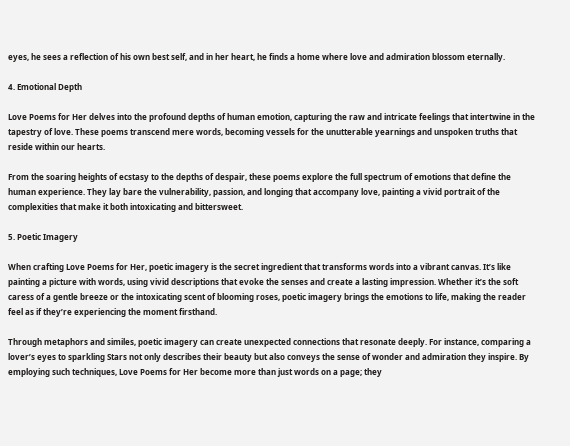eyes, he sees a reflection of his own best self, and in her heart, he finds a home where love and admiration blossom eternally.

4. Emotional Depth

Love Poems for Her delves into the profound depths of human emotion, capturing the raw and intricate feelings that intertwine in the tapestry of love. These poems transcend mere words, becoming vessels for the unutterable yearnings and unspoken truths that reside within our hearts.

From the soaring heights of ecstasy to the depths of despair, these poems explore the full spectrum of emotions that define the human experience. They lay bare the vulnerability, passion, and longing that accompany love, painting a vivid portrait of the complexities that make it both intoxicating and bittersweet.

5. Poetic Imagery

When crafting Love Poems for Her, poetic imagery is the secret ingredient that transforms words into a vibrant canvas. It’s like painting a picture with words, using vivid descriptions that evoke the senses and create a lasting impression. Whether it’s the soft caress of a gentle breeze or the intoxicating scent of blooming roses, poetic imagery brings the emotions to life, making the reader feel as if they’re experiencing the moment firsthand.

Through metaphors and similes, poetic imagery can create unexpected connections that resonate deeply. For instance, comparing a lover’s eyes to sparkling Stars not only describes their beauty but also conveys the sense of wonder and admiration they inspire. By employing such techniques, Love Poems for Her become more than just words on a page; they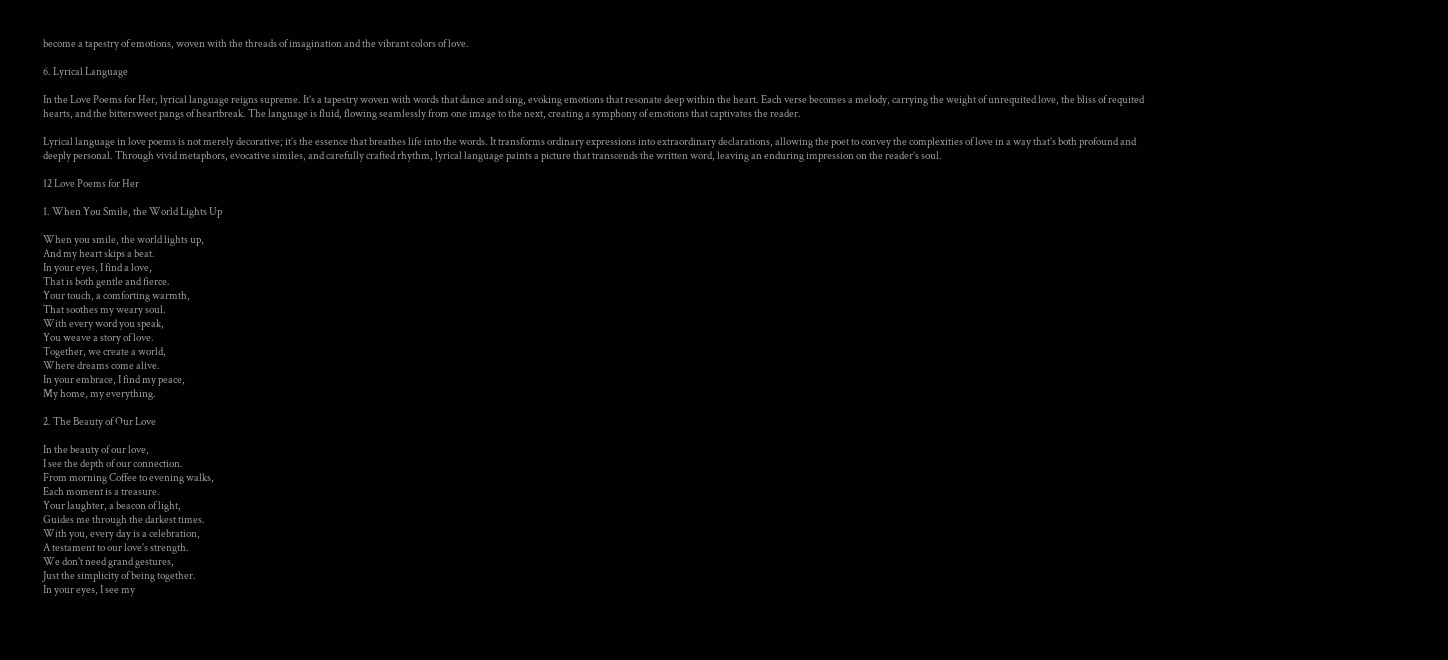become a tapestry of emotions, woven with the threads of imagination and the vibrant colors of love.

6. Lyrical Language

In the Love Poems for Her, lyrical language reigns supreme. It’s a tapestry woven with words that dance and sing, evoking emotions that resonate deep within the heart. Each verse becomes a melody, carrying the weight of unrequited love, the bliss of requited hearts, and the bittersweet pangs of heartbreak. The language is fluid, flowing seamlessly from one image to the next, creating a symphony of emotions that captivates the reader.

Lyrical language in love poems is not merely decorative; it’s the essence that breathes life into the words. It transforms ordinary expressions into extraordinary declarations, allowing the poet to convey the complexities of love in a way that’s both profound and deeply personal. Through vivid metaphors, evocative similes, and carefully crafted rhythm, lyrical language paints a picture that transcends the written word, leaving an enduring impression on the reader’s soul.

12 Love Poems for Her

1. When You Smile, the World Lights Up

When you smile, the world lights up,
And my heart skips a beat.
In your eyes, I find a love,
That is both gentle and fierce.
Your touch, a comforting warmth,
That soothes my weary soul.
With every word you speak,
You weave a story of love.
Together, we create a world,
Where dreams come alive.
In your embrace, I find my peace,
My home, my everything.

2. The Beauty of Our Love

In the beauty of our love,
I see the depth of our connection.
From morning Coffee to evening walks,
Each moment is a treasure.
Your laughter, a beacon of light,
Guides me through the darkest times.
With you, every day is a celebration,
A testament to our love's strength.
We don't need grand gestures,
Just the simplicity of being together.
In your eyes, I see my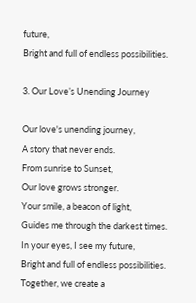future,
Bright and full of endless possibilities.

3. Our Love’s Unending Journey

Our love's unending journey,
A story that never ends.
From sunrise to Sunset,
Our love grows stronger.
Your smile, a beacon of light,
Guides me through the darkest times.
In your eyes, I see my future,
Bright and full of endless possibilities.
Together, we create a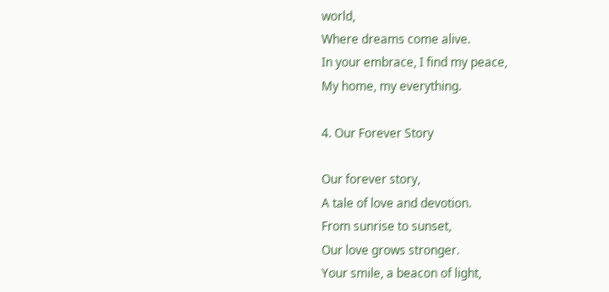world,
Where dreams come alive.
In your embrace, I find my peace,
My home, my everything.

4. Our Forever Story

Our forever story,
A tale of love and devotion.
From sunrise to sunset,
Our love grows stronger.
Your smile, a beacon of light,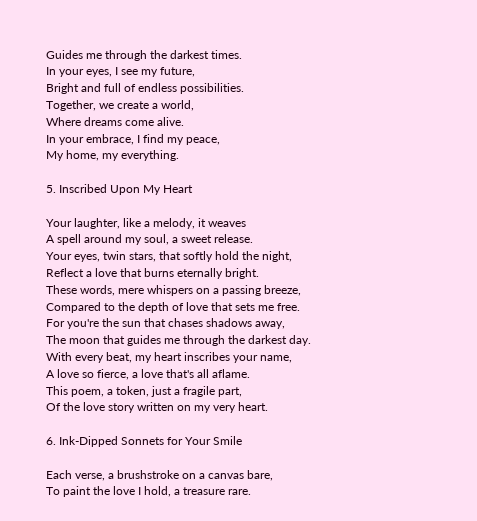Guides me through the darkest times.
In your eyes, I see my future,
Bright and full of endless possibilities.
Together, we create a world,
Where dreams come alive.
In your embrace, I find my peace,
My home, my everything.

5. Inscribed Upon My Heart

Your laughter, like a melody, it weaves
A spell around my soul, a sweet release.
Your eyes, twin stars, that softly hold the night,
Reflect a love that burns eternally bright.
These words, mere whispers on a passing breeze,
Compared to the depth of love that sets me free.
For you're the sun that chases shadows away,
The moon that guides me through the darkest day.
With every beat, my heart inscribes your name,
A love so fierce, a love that's all aflame.
This poem, a token, just a fragile part,
Of the love story written on my very heart.

6. Ink-Dipped Sonnets for Your Smile

Each verse, a brushstroke on a canvas bare,
To paint the love I hold, a treasure rare.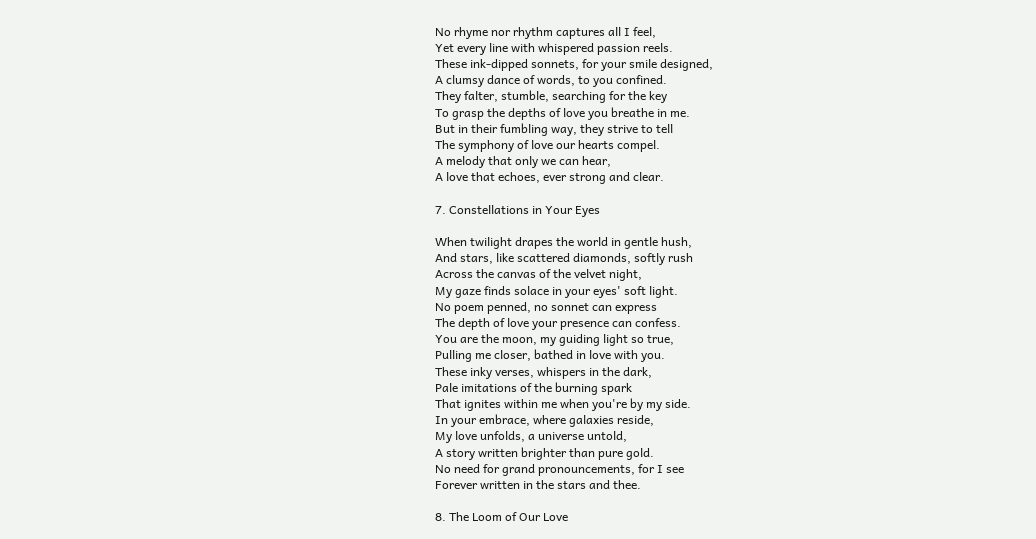No rhyme nor rhythm captures all I feel,
Yet every line with whispered passion reels.
These ink-dipped sonnets, for your smile designed,
A clumsy dance of words, to you confined.
They falter, stumble, searching for the key
To grasp the depths of love you breathe in me.
But in their fumbling way, they strive to tell
The symphony of love our hearts compel.
A melody that only we can hear,
A love that echoes, ever strong and clear.

7. Constellations in Your Eyes

When twilight drapes the world in gentle hush,
And stars, like scattered diamonds, softly rush
Across the canvas of the velvet night,
My gaze finds solace in your eyes' soft light.
No poem penned, no sonnet can express
The depth of love your presence can confess.
You are the moon, my guiding light so true,
Pulling me closer, bathed in love with you.
These inky verses, whispers in the dark,
Pale imitations of the burning spark
That ignites within me when you're by my side.
In your embrace, where galaxies reside,
My love unfolds, a universe untold,
A story written brighter than pure gold.
No need for grand pronouncements, for I see
Forever written in the stars and thee.

8. The Loom of Our Love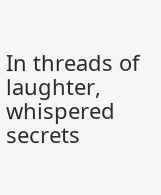In threads of laughter, whispered secrets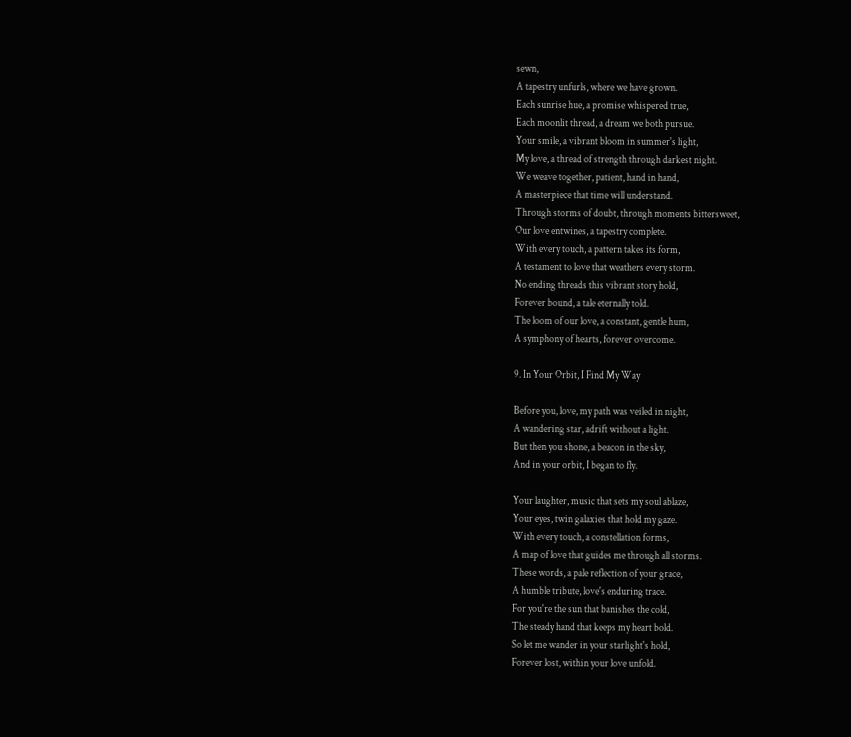sewn,
A tapestry unfurls, where we have grown.
Each sunrise hue, a promise whispered true,
Each moonlit thread, a dream we both pursue.
Your smile, a vibrant bloom in summer's light,
My love, a thread of strength through darkest night.
We weave together, patient, hand in hand,
A masterpiece that time will understand.
Through storms of doubt, through moments bittersweet,
Our love entwines, a tapestry complete.
With every touch, a pattern takes its form,
A testament to love that weathers every storm.
No ending threads this vibrant story hold,
Forever bound, a tale eternally told.
The loom of our love, a constant, gentle hum,
A symphony of hearts, forever overcome.

9. In Your Orbit, I Find My Way

Before you, love, my path was veiled in night,
A wandering star, adrift without a light.
But then you shone, a beacon in the sky,
And in your orbit, I began to fly.

Your laughter, music that sets my soul ablaze,
Your eyes, twin galaxies that hold my gaze.
With every touch, a constellation forms,
A map of love that guides me through all storms.
These words, a pale reflection of your grace,
A humble tribute, love's enduring trace.
For you're the sun that banishes the cold,
The steady hand that keeps my heart bold.
So let me wander in your starlight's hold,
Forever lost, within your love unfold.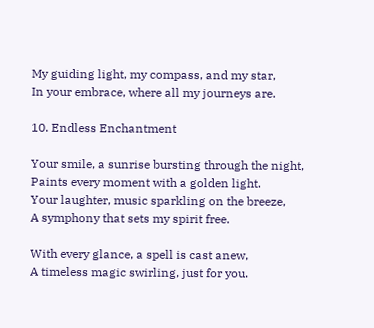My guiding light, my compass, and my star,
In your embrace, where all my journeys are.

10. Endless Enchantment

Your smile, a sunrise bursting through the night,
Paints every moment with a golden light.
Your laughter, music sparkling on the breeze,
A symphony that sets my spirit free.

With every glance, a spell is cast anew,
A timeless magic swirling, just for you.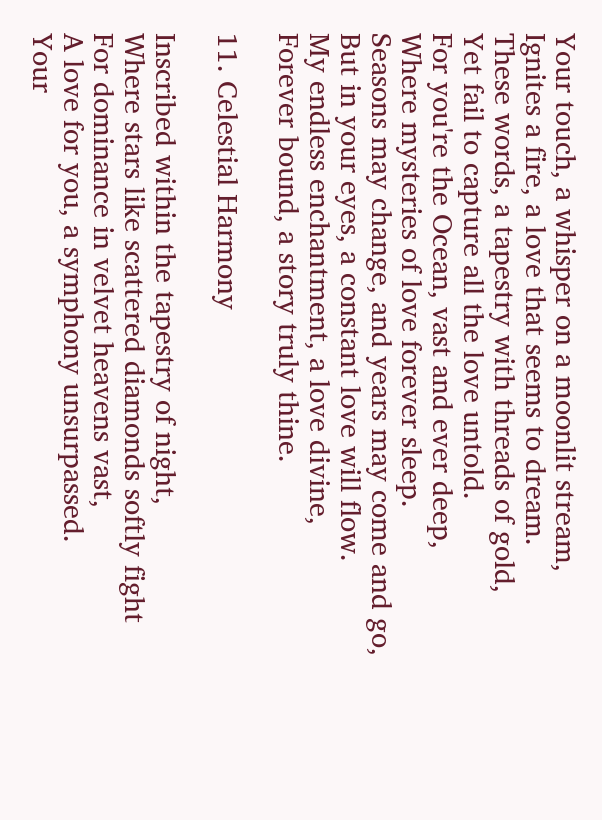Your touch, a whisper on a moonlit stream,
Ignites a fire, a love that seems to dream.
These words, a tapestry with threads of gold,
Yet fail to capture all the love untold.
For you're the Ocean, vast and ever deep,
Where mysteries of love forever sleep.
Seasons may change, and years may come and go,
But in your eyes, a constant love will flow.
My endless enchantment, a love divine,
Forever bound, a story truly thine.

11. Celestial Harmony

Inscribed within the tapestry of night,
Where stars like scattered diamonds softly fight
For dominance in velvet heavens vast,
A love for you, a symphony unsurpassed.
Your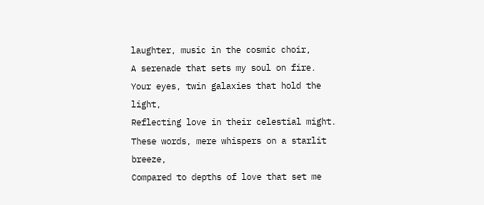laughter, music in the cosmic choir,
A serenade that sets my soul on fire.
Your eyes, twin galaxies that hold the light,
Reflecting love in their celestial might.
These words, mere whispers on a starlit breeze,
Compared to depths of love that set me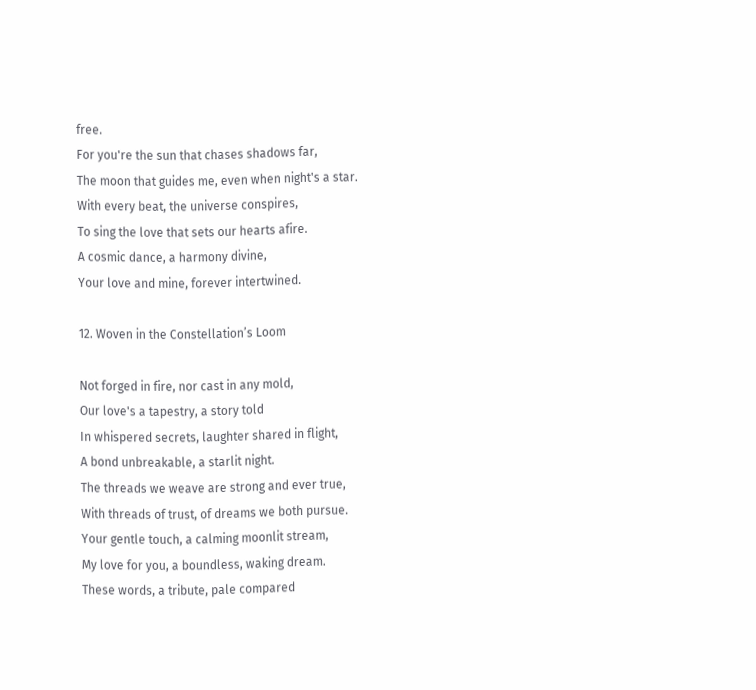free.
For you're the sun that chases shadows far,
The moon that guides me, even when night's a star.
With every beat, the universe conspires,
To sing the love that sets our hearts afire.
A cosmic dance, a harmony divine,
Your love and mine, forever intertwined.

12. Woven in the Constellation’s Loom

Not forged in fire, nor cast in any mold,
Our love's a tapestry, a story told
In whispered secrets, laughter shared in flight,
A bond unbreakable, a starlit night.
The threads we weave are strong and ever true,
With threads of trust, of dreams we both pursue.
Your gentle touch, a calming moonlit stream,
My love for you, a boundless, waking dream.
These words, a tribute, pale compared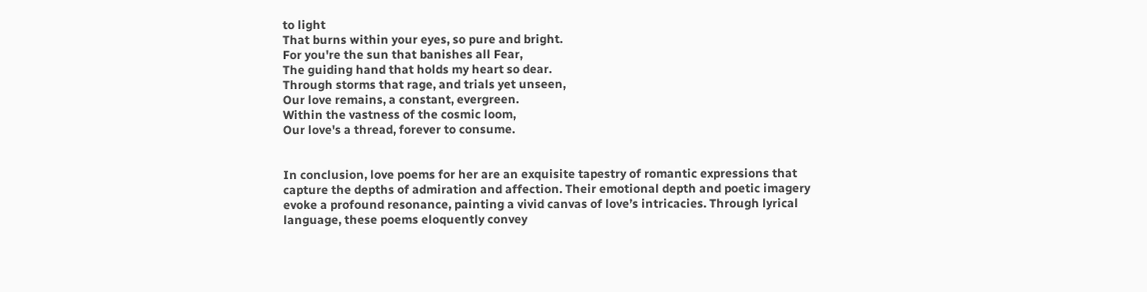to light
That burns within your eyes, so pure and bright.
For you're the sun that banishes all Fear,
The guiding hand that holds my heart so dear.
Through storms that rage, and trials yet unseen,
Our love remains, a constant, evergreen.
Within the vastness of the cosmic loom,
Our love's a thread, forever to consume.


In conclusion, love poems for her are an exquisite tapestry of romantic expressions that capture the depths of admiration and affection. Their emotional depth and poetic imagery evoke a profound resonance, painting a vivid canvas of love’s intricacies. Through lyrical language, these poems eloquently convey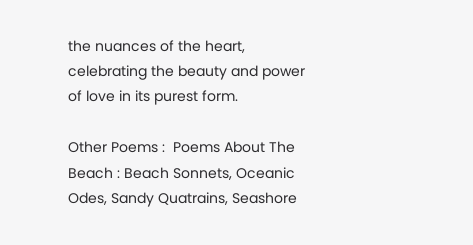the nuances of the heart, celebrating the beauty and power of love in its purest form.

Other Poems :  Poems About The Beach : Beach Sonnets, Oceanic Odes, Sandy Quatrains, Seashore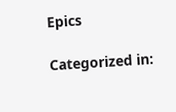Epics

Categorized in: